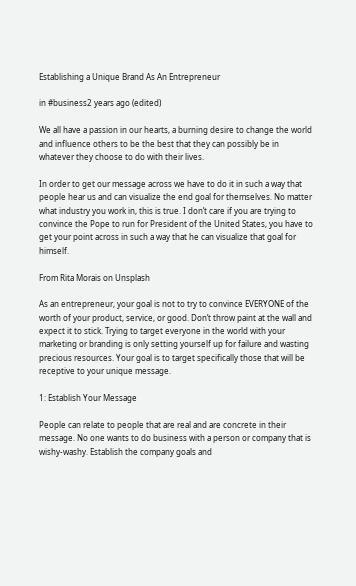Establishing a Unique Brand As An Entrepreneur

in #business2 years ago (edited)

We all have a passion in our hearts, a burning desire to change the world and influence others to be the best that they can possibly be in whatever they choose to do with their lives.

In order to get our message across we have to do it in such a way that people hear us and can visualize the end goal for themselves. No matter what industry you work in, this is true. I don’t care if you are trying to convince the Pope to run for President of the United States, you have to get your point across in such a way that he can visualize that goal for himself.

From Rita Morais on Unsplash

As an entrepreneur, your goal is not to try to convince EVERYONE of the worth of your product, service, or good. Don’t throw paint at the wall and expect it to stick. Trying to target everyone in the world with your marketing or branding is only setting yourself up for failure and wasting precious resources. Your goal is to target specifically those that will be receptive to your unique message.

1: Establish Your Message

People can relate to people that are real and are concrete in their message. No one wants to do business with a person or company that is wishy-washy. Establish the company goals and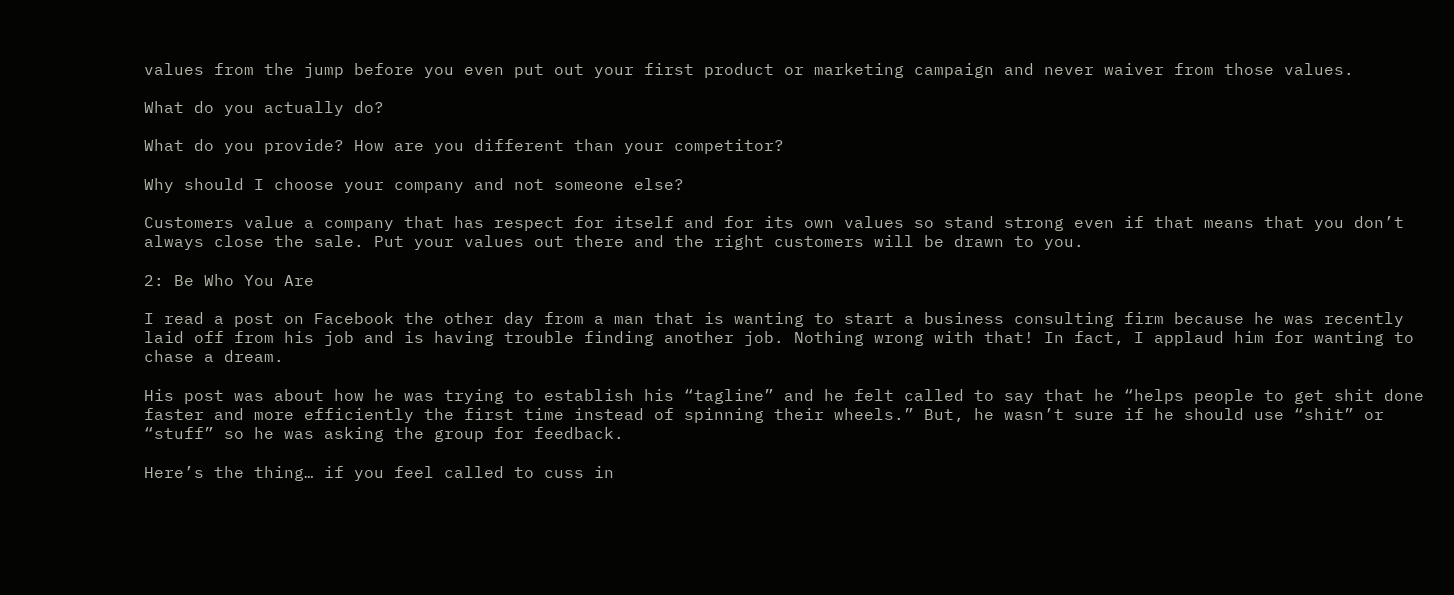values from the jump before you even put out your first product or marketing campaign and never waiver from those values.

What do you actually do?

What do you provide? How are you different than your competitor?

Why should I choose your company and not someone else?

Customers value a company that has respect for itself and for its own values so stand strong even if that means that you don’t always close the sale. Put your values out there and the right customers will be drawn to you.

2: Be Who You Are

I read a post on Facebook the other day from a man that is wanting to start a business consulting firm because he was recently laid off from his job and is having trouble finding another job. Nothing wrong with that! In fact, I applaud him for wanting to chase a dream.

His post was about how he was trying to establish his “tagline” and he felt called to say that he “helps people to get shit done faster and more efficiently the first time instead of spinning their wheels.” But, he wasn’t sure if he should use “shit” or “stuff” so he was asking the group for feedback.

Here’s the thing… if you feel called to cuss in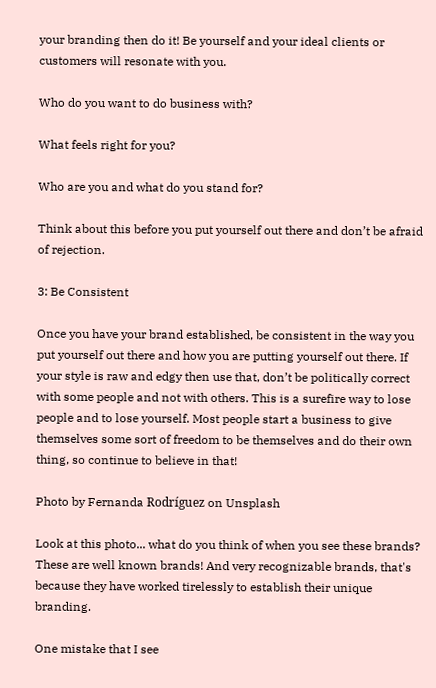your branding then do it! Be yourself and your ideal clients or customers will resonate with you.

Who do you want to do business with?

What feels right for you?

Who are you and what do you stand for?

Think about this before you put yourself out there and don’t be afraid of rejection.

3: Be Consistent

Once you have your brand established, be consistent in the way you put yourself out there and how you are putting yourself out there. If your style is raw and edgy then use that, don’t be politically correct with some people and not with others. This is a surefire way to lose people and to lose yourself. Most people start a business to give themselves some sort of freedom to be themselves and do their own thing, so continue to believe in that!

Photo by Fernanda Rodríguez on Unsplash

Look at this photo... what do you think of when you see these brands? These are well known brands! And very recognizable brands, that's because they have worked tirelessly to establish their unique branding.

One mistake that I see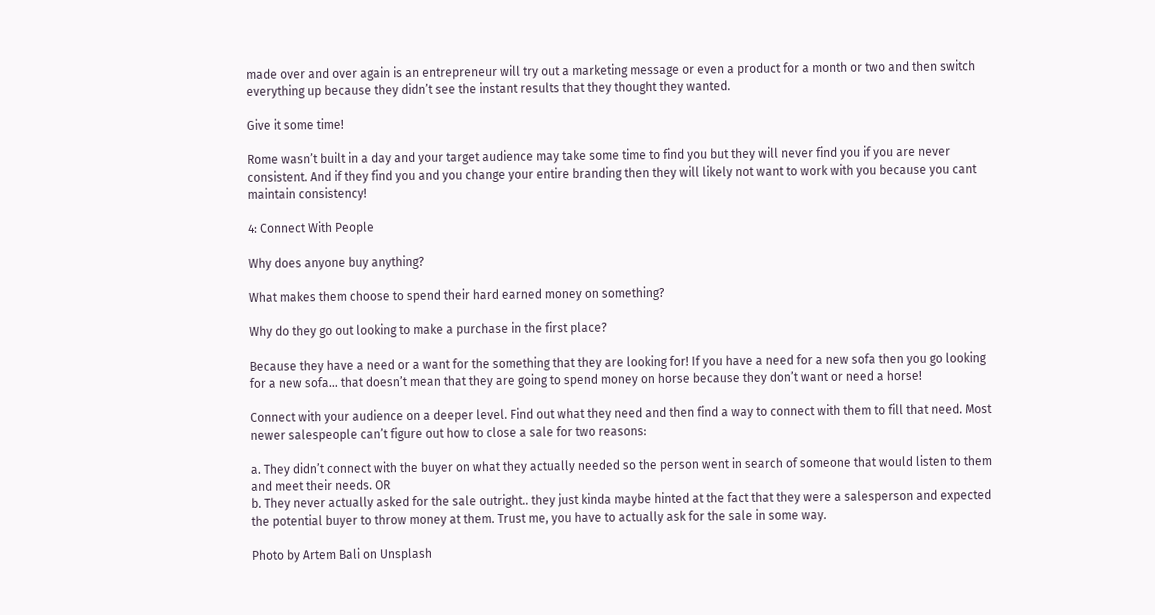made over and over again is an entrepreneur will try out a marketing message or even a product for a month or two and then switch everything up because they didn’t see the instant results that they thought they wanted.

Give it some time!

Rome wasn’t built in a day and your target audience may take some time to find you but they will never find you if you are never consistent. And if they find you and you change your entire branding then they will likely not want to work with you because you cant maintain consistency!

4: Connect With People

Why does anyone buy anything?

What makes them choose to spend their hard earned money on something?

Why do they go out looking to make a purchase in the first place?

Because they have a need or a want for the something that they are looking for! If you have a need for a new sofa then you go looking for a new sofa… that doesn’t mean that they are going to spend money on horse because they don’t want or need a horse!

Connect with your audience on a deeper level. Find out what they need and then find a way to connect with them to fill that need. Most newer salespeople can’t figure out how to close a sale for two reasons:

a. They didn’t connect with the buyer on what they actually needed so the person went in search of someone that would listen to them and meet their needs. OR
b. They never actually asked for the sale outright.. they just kinda maybe hinted at the fact that they were a salesperson and expected the potential buyer to throw money at them. Trust me, you have to actually ask for the sale in some way.

Photo by Artem Bali on Unsplash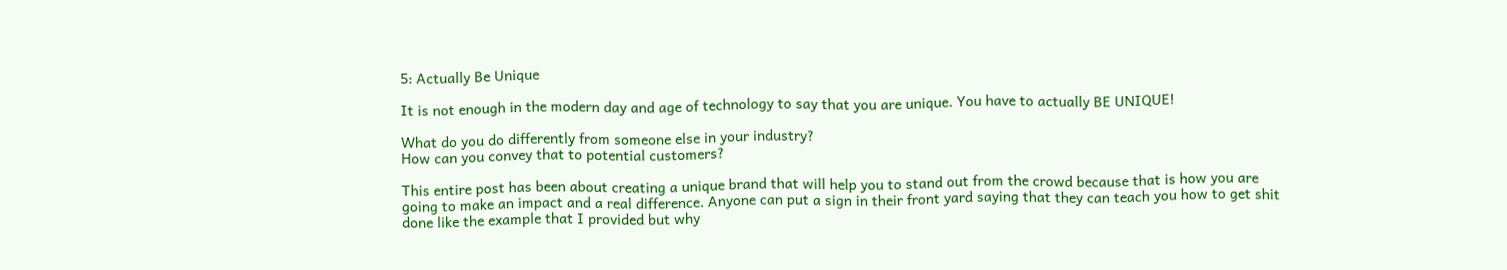5: Actually Be Unique

It is not enough in the modern day and age of technology to say that you are unique. You have to actually BE UNIQUE!

What do you do differently from someone else in your industry?
How can you convey that to potential customers?

This entire post has been about creating a unique brand that will help you to stand out from the crowd because that is how you are going to make an impact and a real difference. Anyone can put a sign in their front yard saying that they can teach you how to get shit done like the example that I provided but why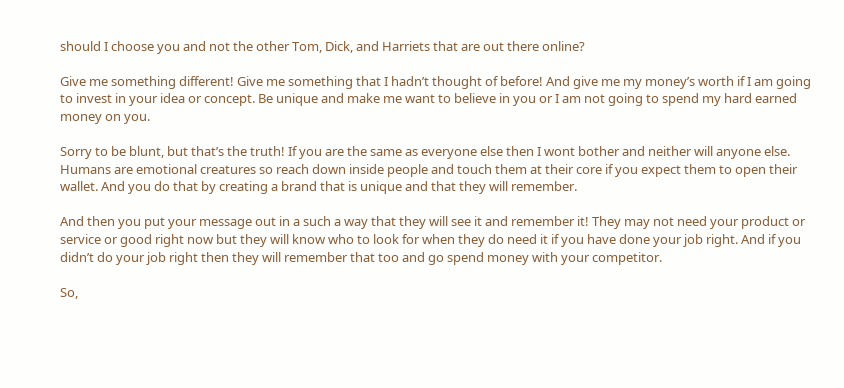should I choose you and not the other Tom, Dick, and Harriets that are out there online?

Give me something different! Give me something that I hadn’t thought of before! And give me my money’s worth if I am going to invest in your idea or concept. Be unique and make me want to believe in you or I am not going to spend my hard earned money on you.

Sorry to be blunt, but that’s the truth! If you are the same as everyone else then I wont bother and neither will anyone else. Humans are emotional creatures so reach down inside people and touch them at their core if you expect them to open their wallet. And you do that by creating a brand that is unique and that they will remember.

And then you put your message out in a such a way that they will see it and remember it! They may not need your product or service or good right now but they will know who to look for when they do need it if you have done your job right. And if you didn’t do your job right then they will remember that too and go spend money with your competitor.

So,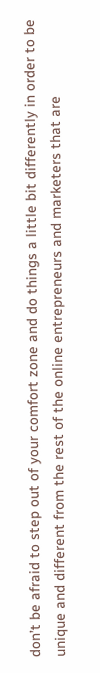don’t be afraid to step out of your comfort zone and do things a little bit differently in order to be unique and different from the rest of the online entrepreneurs and marketers that are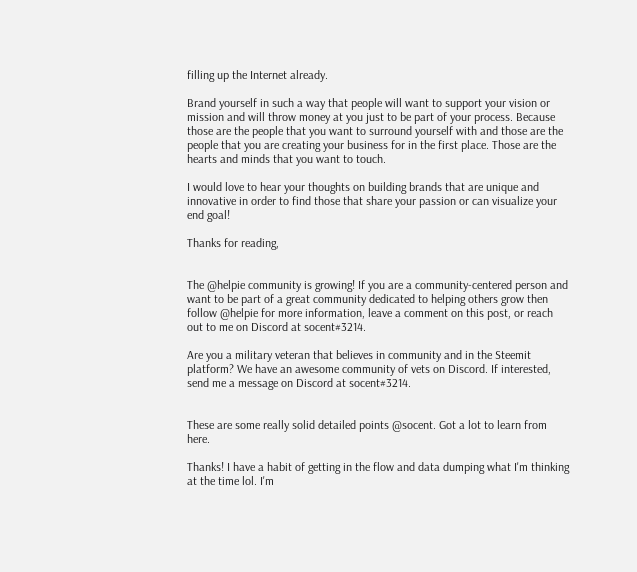filling up the Internet already.

Brand yourself in such a way that people will want to support your vision or mission and will throw money at you just to be part of your process. Because those are the people that you want to surround yourself with and those are the people that you are creating your business for in the first place. Those are the hearts and minds that you want to touch.

I would love to hear your thoughts on building brands that are unique and innovative in order to find those that share your passion or can visualize your end goal!

Thanks for reading,


The @helpie community is growing! If you are a community-centered person and want to be part of a great community dedicated to helping others grow then follow @helpie for more information, leave a comment on this post, or reach out to me on Discord at socent#3214.

Are you a military veteran that believes in community and in the Steemit platform? We have an awesome community of vets on Discord. If interested, send me a message on Discord at socent#3214.


These are some really solid detailed points @socent. Got a lot to learn from here.

Thanks! I have a habit of getting in the flow and data dumping what I'm thinking at the time lol. I'm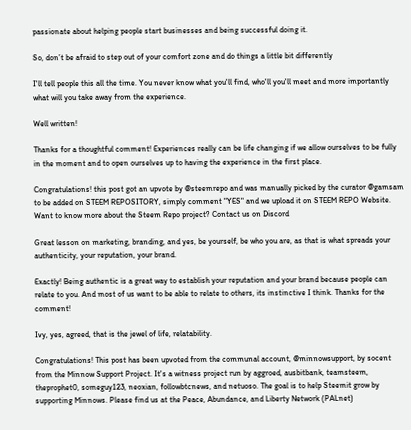passionate about helping people start businesses and being successful doing it.

So, don’t be afraid to step out of your comfort zone and do things a little bit differently

I'll tell people this all the time. You never know what you'll find, who'll you'll meet and more importantly what will you take away from the experience.

Well written!

Thanks for a thoughtful comment! Experiences really can be life changing if we allow ourselves to be fully in the moment and to open ourselves up to having the experience in the first place.

Congratulations! this post got an upvote by @steemrepo and was manually picked by the curator @gamsam to be added on STEEM REPOSITORY, simply comment "YES" and we upload it on STEEM REPO Website.
Want to know more about the Steem Repo project? Contact us on Discord

Great lesson on marketing, branding, and yes, be yourself, be who you are, as that is what spreads your authenticity, your reputation, your brand.

Exactly! Being authentic is a great way to establish your reputation and your brand because people can relate to you. And most of us want to be able to relate to others, its instinctive I think. Thanks for the comment!

Ivy, yes, agreed, that is the jewel of life, relatability.

Congratulations! This post has been upvoted from the communal account, @minnowsupport, by socent from the Minnow Support Project. It's a witness project run by aggroed, ausbitbank, teamsteem, theprophet0, someguy123, neoxian, followbtcnews, and netuoso. The goal is to help Steemit grow by supporting Minnows. Please find us at the Peace, Abundance, and Liberty Network (PALnet)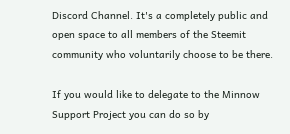Discord Channel. It's a completely public and open space to all members of the Steemit community who voluntarily choose to be there.

If you would like to delegate to the Minnow Support Project you can do so by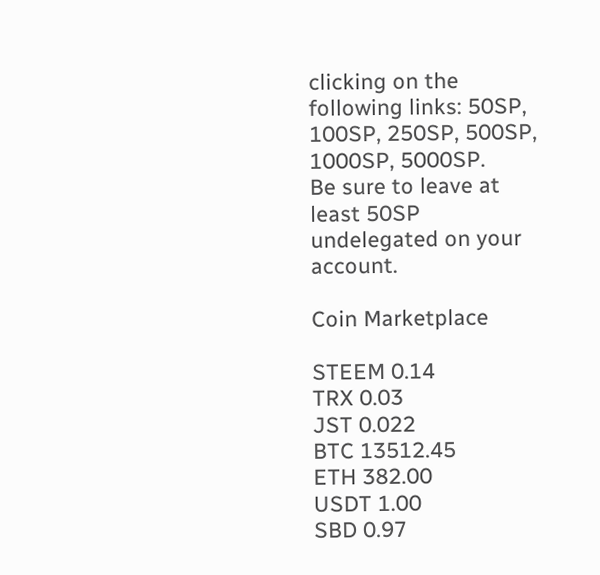clicking on the following links: 50SP, 100SP, 250SP, 500SP, 1000SP, 5000SP.
Be sure to leave at least 50SP undelegated on your account.

Coin Marketplace

STEEM 0.14
TRX 0.03
JST 0.022
BTC 13512.45
ETH 382.00
USDT 1.00
SBD 0.97